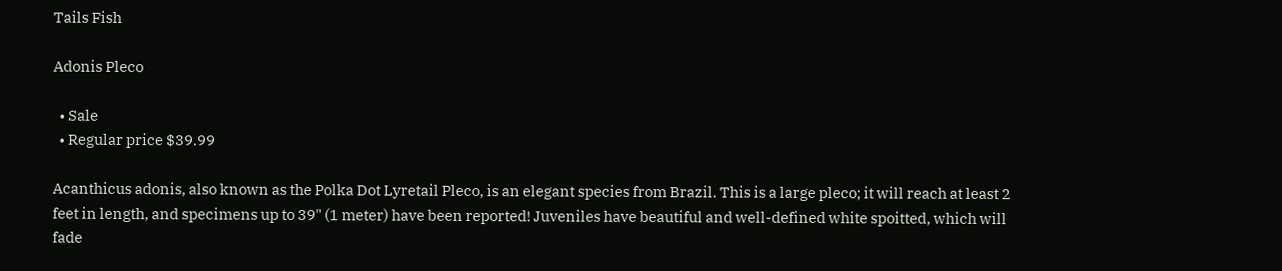Tails Fish

Adonis Pleco

  • Sale
  • Regular price $39.99

Acanthicus adonis, also known as the Polka Dot Lyretail Pleco, is an elegant species from Brazil. This is a large pleco; it will reach at least 2 feet in length, and specimens up to 39" (1 meter) have been reported! Juveniles have beautiful and well-defined white spoitted, which will fade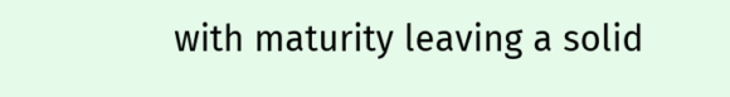with maturity leaving a solid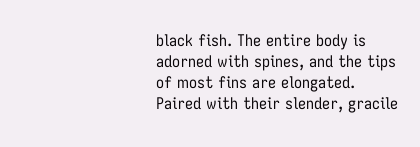black fish. The entire body is adorned with spines, and the tips of most fins are elongated. Paired with their slender, gracile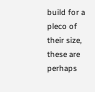build for a pleco of their size, these are perhaps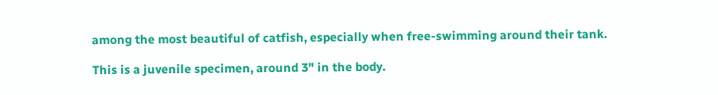among the most beautiful of catfish, especially when free-swimming around their tank.

This is a juvenile specimen, around 3" in the body.